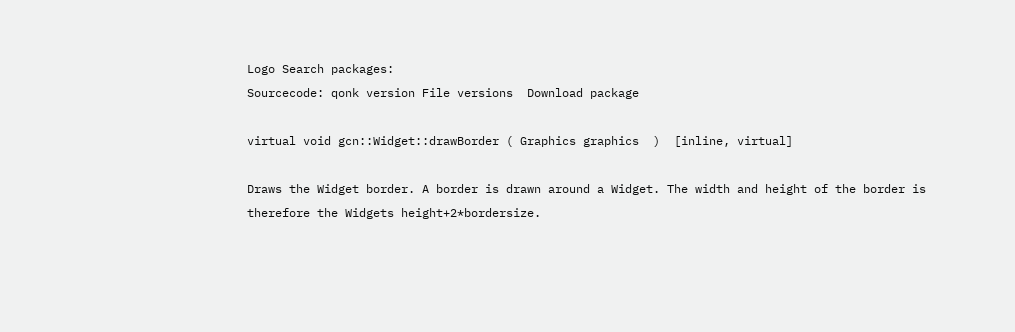Logo Search packages:
Sourcecode: qonk version File versions  Download package

virtual void gcn::Widget::drawBorder ( Graphics graphics  )  [inline, virtual]

Draws the Widget border. A border is drawn around a Widget. The width and height of the border is therefore the Widgets height+2*bordersize.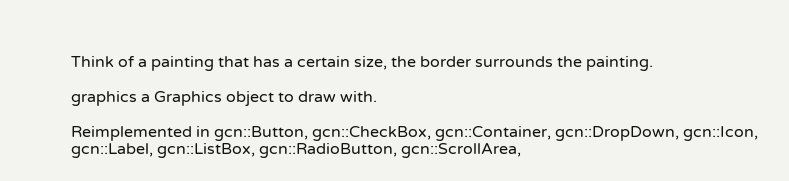Think of a painting that has a certain size, the border surrounds the painting.

graphics a Graphics object to draw with.

Reimplemented in gcn::Button, gcn::CheckBox, gcn::Container, gcn::DropDown, gcn::Icon, gcn::Label, gcn::ListBox, gcn::RadioButton, gcn::ScrollArea,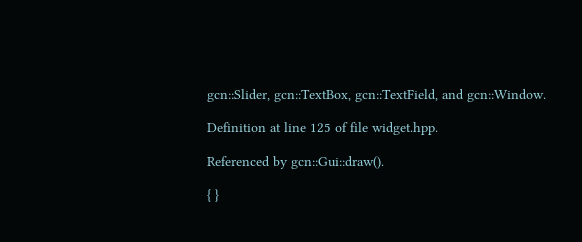gcn::Slider, gcn::TextBox, gcn::TextField, and gcn::Window.

Definition at line 125 of file widget.hpp.

Referenced by gcn::Gui::draw().

{ }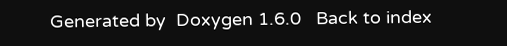Generated by  Doxygen 1.6.0   Back to index